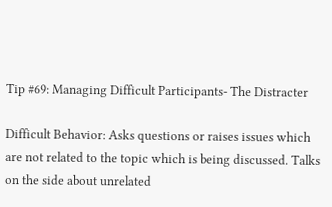Tip #69: Managing Difficult Participants- The Distracter

Difficult Behavior: Asks questions or raises issues which are not related to the topic which is being discussed. Talks on the side about unrelated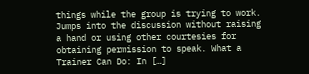things while the group is trying to work. Jumps into the discussion without raising a hand or using other courtesies for obtaining permission to speak. What a Trainer Can Do: In […]